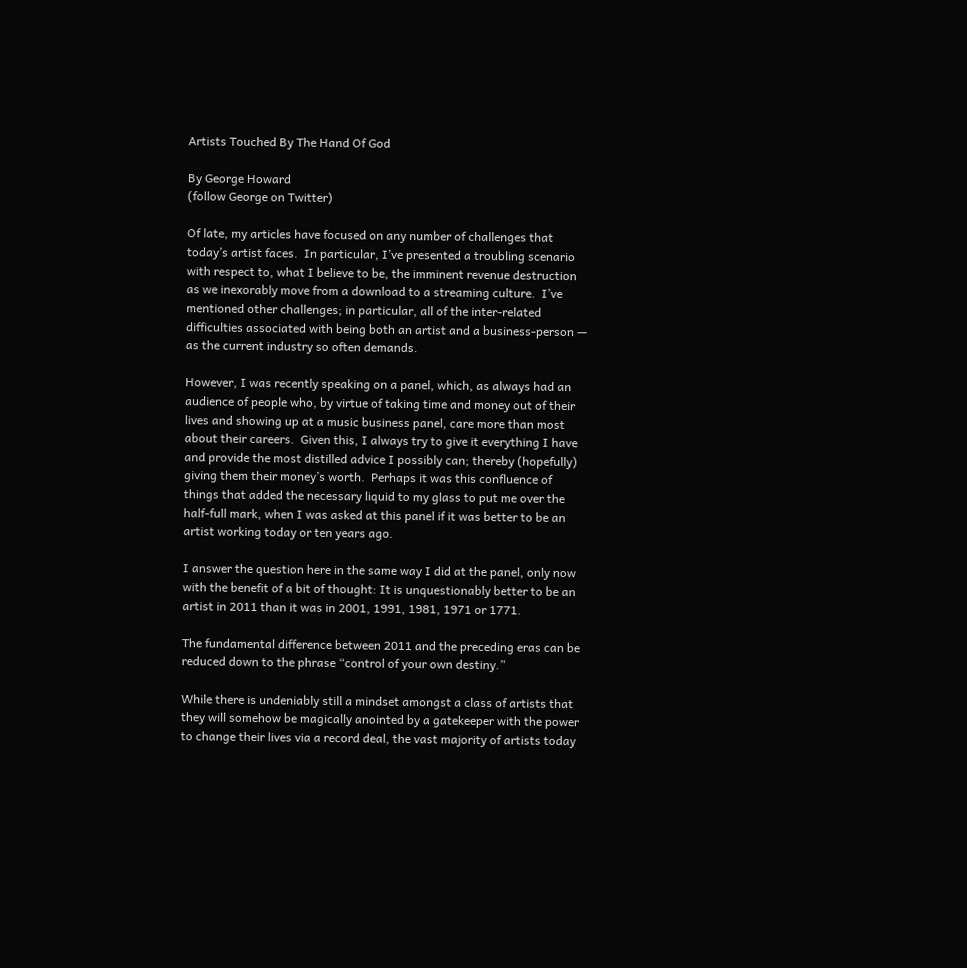Artists Touched By The Hand Of God

By George Howard
(follow George on Twitter)

Of late, my articles have focused on any number of challenges that today’s artist faces.  In particular, I’ve presented a troubling scenario with respect to, what I believe to be, the imminent revenue destruction as we inexorably move from a download to a streaming culture.  I’ve mentioned other challenges; in particular, all of the inter-related difficulties associated with being both an artist and a business-person — as the current industry so often demands.

However, I was recently speaking on a panel, which, as always had an audience of people who, by virtue of taking time and money out of their lives and showing up at a music business panel, care more than most about their careers.  Given this, I always try to give it everything I have and provide the most distilled advice I possibly can; thereby (hopefully) giving them their money’s worth.  Perhaps it was this confluence of things that added the necessary liquid to my glass to put me over the half-full mark, when I was asked at this panel if it was better to be an artist working today or ten years ago.

I answer the question here in the same way I did at the panel, only now with the benefit of a bit of thought: It is unquestionably better to be an artist in 2011 than it was in 2001, 1991, 1981, 1971 or 1771.

The fundamental difference between 2011 and the preceding eras can be reduced down to the phrase “control of your own destiny.”

While there is undeniably still a mindset amongst a class of artists that they will somehow be magically anointed by a gatekeeper with the power to change their lives via a record deal, the vast majority of artists today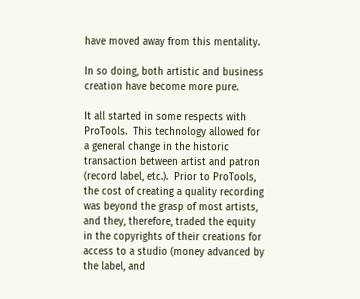have moved away from this mentality.

In so doing, both artistic and business creation have become more pure.

It all started in some respects with ProTools.  This technology allowed for a general change in the historic transaction between artist and patron (record label, etc.).  Prior to ProTools, the cost of creating a quality recording was beyond the grasp of most artists, and they, therefore, traded the equity in the copyrights of their creations for access to a studio (money advanced by the label, and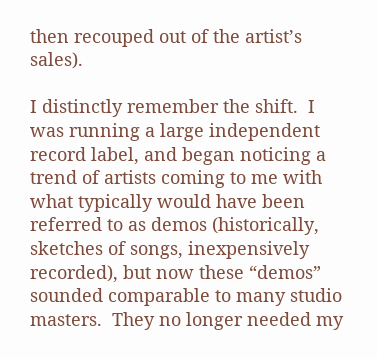then recouped out of the artist’s sales).

I distinctly remember the shift.  I was running a large independent record label, and began noticing a trend of artists coming to me with what typically would have been referred to as demos (historically, sketches of songs, inexpensively recorded), but now these “demos” sounded comparable to many studio masters.  They no longer needed my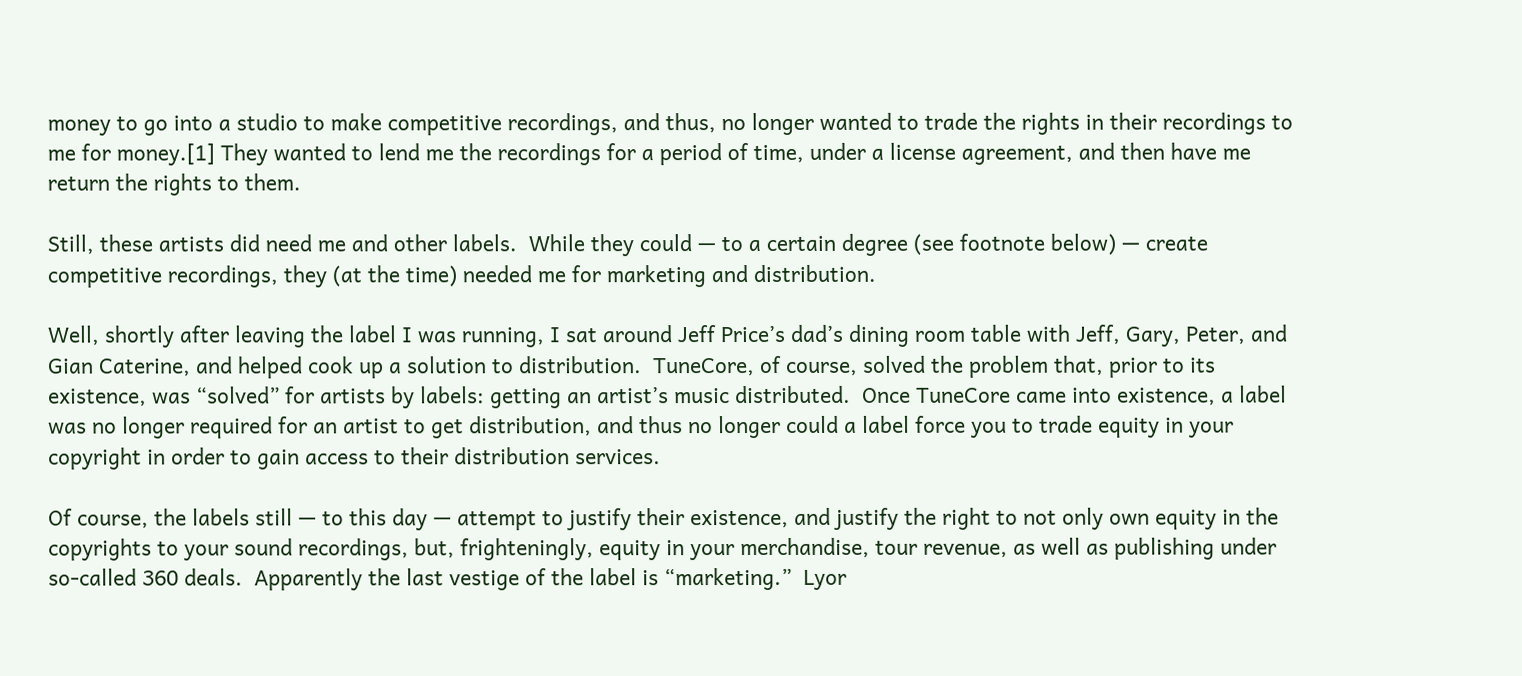money to go into a studio to make competitive recordings, and thus, no longer wanted to trade the rights in their recordings to me for money.[1] They wanted to lend me the recordings for a period of time, under a license agreement, and then have me return the rights to them.

Still, these artists did need me and other labels.  While they could — to a certain degree (see footnote below) — create competitive recordings, they (at the time) needed me for marketing and distribution.

Well, shortly after leaving the label I was running, I sat around Jeff Price’s dad’s dining room table with Jeff, Gary, Peter, and Gian Caterine, and helped cook up a solution to distribution.  TuneCore, of course, solved the problem that, prior to its existence, was “solved” for artists by labels: getting an artist’s music distributed.  Once TuneCore came into existence, a label was no longer required for an artist to get distribution, and thus no longer could a label force you to trade equity in your copyright in order to gain access to their distribution services.

Of course, the labels still — to this day — attempt to justify their existence, and justify the right to not only own equity in the copyrights to your sound recordings, but, frighteningly, equity in your merchandise, tour revenue, as well as publishing under so-called 360 deals.  Apparently the last vestige of the label is “marketing.”  Lyor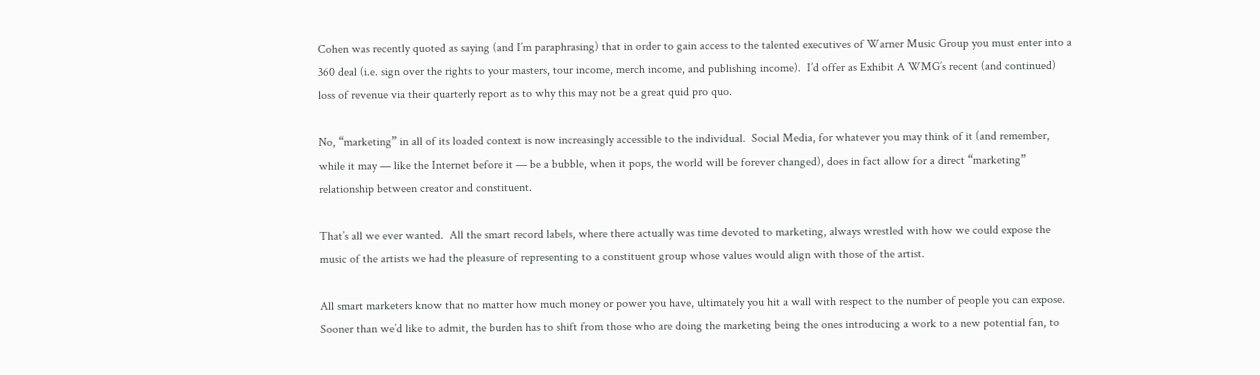Cohen was recently quoted as saying (and I’m paraphrasing) that in order to gain access to the talented executives of Warner Music Group you must enter into a 360 deal (i.e. sign over the rights to your masters, tour income, merch income, and publishing income).  I’d offer as Exhibit A WMG’s recent (and continued) loss of revenue via their quarterly report as to why this may not be a great quid pro quo.

No, “marketing” in all of its loaded context is now increasingly accessible to the individual.  Social Media, for whatever you may think of it (and remember, while it may — like the Internet before it — be a bubble, when it pops, the world will be forever changed), does in fact allow for a direct “marketing” relationship between creator and constituent.

That’s all we ever wanted.  All the smart record labels, where there actually was time devoted to marketing, always wrestled with how we could expose the music of the artists we had the pleasure of representing to a constituent group whose values would align with those of the artist.

All smart marketers know that no matter how much money or power you have, ultimately you hit a wall with respect to the number of people you can expose.  Sooner than we’d like to admit, the burden has to shift from those who are doing the marketing being the ones introducing a work to a new potential fan, to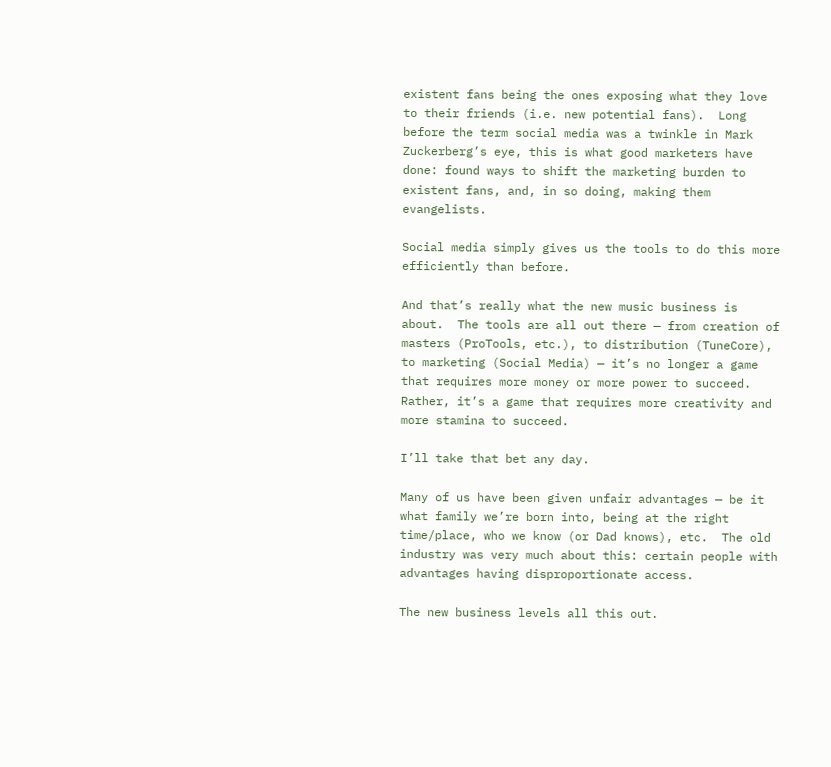existent fans being the ones exposing what they love to their friends (i.e. new potential fans).  Long before the term social media was a twinkle in Mark Zuckerberg’s eye, this is what good marketers have done: found ways to shift the marketing burden to existent fans, and, in so doing, making them evangelists.

Social media simply gives us the tools to do this more efficiently than before.

And that’s really what the new music business is about.  The tools are all out there — from creation of masters (ProTools, etc.), to distribution (TuneCore), to marketing (Social Media) — it’s no longer a game that requires more money or more power to succeed.  Rather, it’s a game that requires more creativity and more stamina to succeed.

I’ll take that bet any day.

Many of us have been given unfair advantages — be it what family we’re born into, being at the right time/place, who we know (or Dad knows), etc.  The old industry was very much about this: certain people with advantages having disproportionate access.

The new business levels all this out.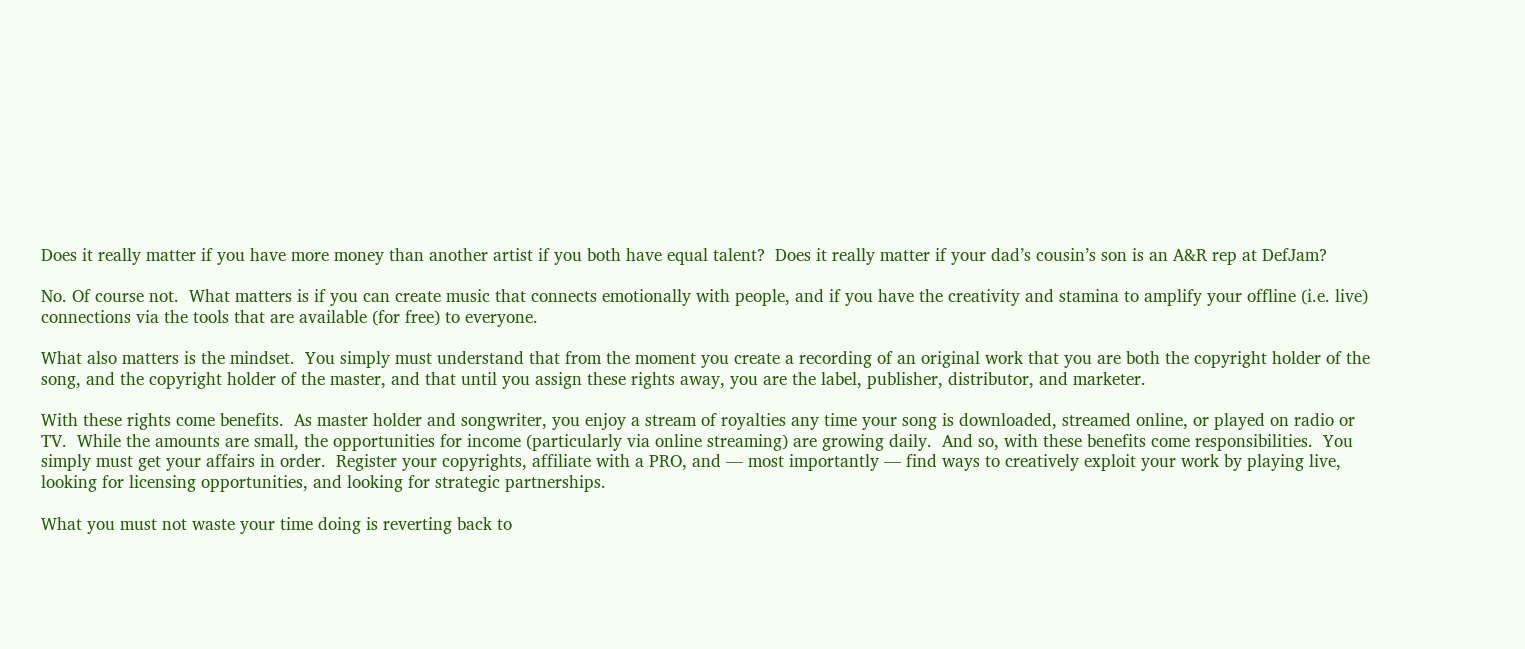Does it really matter if you have more money than another artist if you both have equal talent?  Does it really matter if your dad’s cousin’s son is an A&R rep at DefJam?

No. Of course not.  What matters is if you can create music that connects emotionally with people, and if you have the creativity and stamina to amplify your offline (i.e. live) connections via the tools that are available (for free) to everyone.

What also matters is the mindset.  You simply must understand that from the moment you create a recording of an original work that you are both the copyright holder of the song, and the copyright holder of the master, and that until you assign these rights away, you are the label, publisher, distributor, and marketer.

With these rights come benefits.  As master holder and songwriter, you enjoy a stream of royalties any time your song is downloaded, streamed online, or played on radio or TV.  While the amounts are small, the opportunities for income (particularly via online streaming) are growing daily.  And so, with these benefits come responsibilities.  You simply must get your affairs in order.  Register your copyrights, affiliate with a PRO, and — most importantly — find ways to creatively exploit your work by playing live, looking for licensing opportunities, and looking for strategic partnerships.

What you must not waste your time doing is reverting back to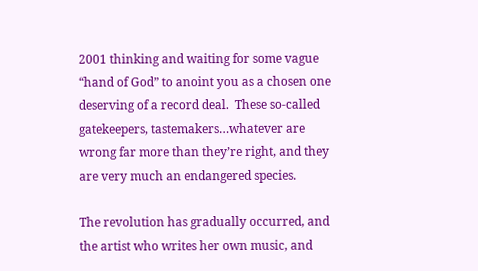2001 thinking and waiting for some vague “hand of God” to anoint you as a chosen one deserving of a record deal.  These so-called gatekeepers, tastemakers…whatever are wrong far more than they’re right, and they are very much an endangered species.

The revolution has gradually occurred, and the artist who writes her own music, and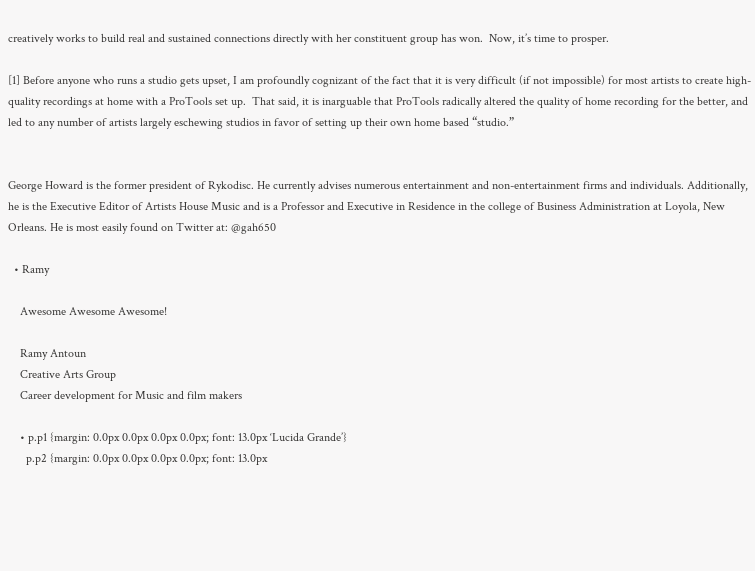creatively works to build real and sustained connections directly with her constituent group has won.  Now, it’s time to prosper.

[1] Before anyone who runs a studio gets upset, I am profoundly cognizant of the fact that it is very difficult (if not impossible) for most artists to create high-quality recordings at home with a ProTools set up.  That said, it is inarguable that ProTools radically altered the quality of home recording for the better, and led to any number of artists largely eschewing studios in favor of setting up their own home based “studio.”


George Howard is the former president of Rykodisc. He currently advises numerous entertainment and non-entertainment firms and individuals. Additionally, he is the Executive Editor of Artists House Music and is a Professor and Executive in Residence in the college of Business Administration at Loyola, New Orleans. He is most easily found on Twitter at: @gah650

  • Ramy

    Awesome Awesome Awesome!

    Ramy Antoun
    Creative Arts Group
    Career development for Music and film makers

    • p.p1 {margin: 0.0px 0.0px 0.0px 0.0px; font: 13.0px ‘Lucida Grande’}
      p.p2 {margin: 0.0px 0.0px 0.0px 0.0px; font: 13.0px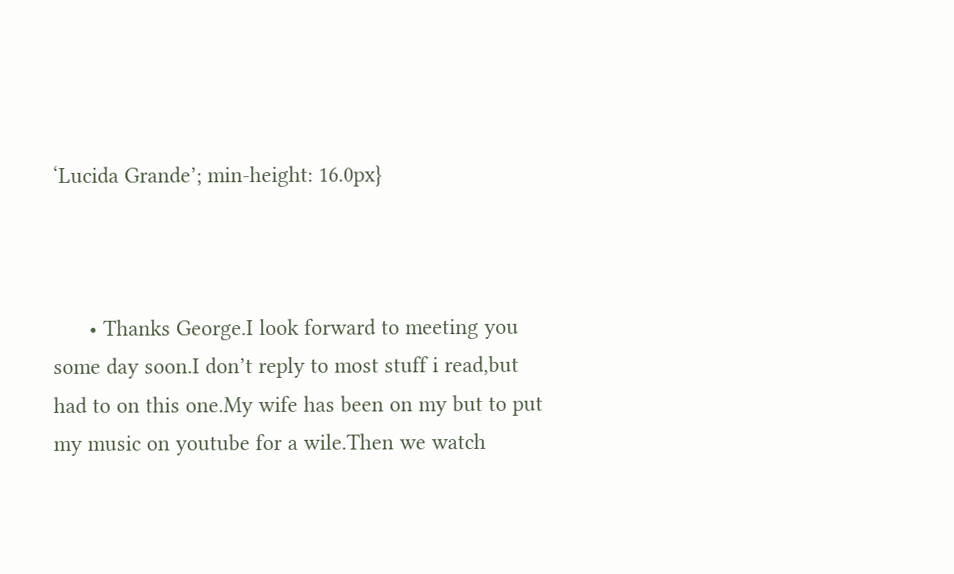‘Lucida Grande’; min-height: 16.0px}



      • Thanks George.I look forward to meeting you some day soon.I don’t reply to most stuff i read,but had to on this one.My wife has been on my but to put my music on youtube for a wile.Then we watch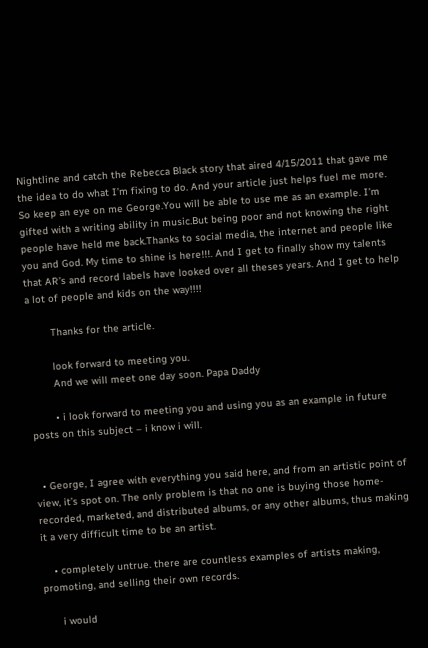Nightline and catch the Rebecca Black story that aired 4/15/2011 that gave me the idea to do what I’m fixing to do. And your article just helps fuel me more. So keep an eye on me George.You will be able to use me as an example. I’m gifted with a writing ability in music.But being poor and not knowing the right people have held me back.Thanks to social media, the internet and people like you and God. My time to shine is here!!!. And I get to finally show my talents that AR’s and record labels have looked over all theses years. And I get to help a lot of people and kids on the way!!!!

        Thanks for the article.

        look forward to meeting you.
        And we will meet one day soon. Papa Daddy

        • i look forward to meeting you and using you as an example in future posts on this subject – i know i will.


  • George, I agree with everything you said here, and from an artistic point of view, it’s spot on. The only problem is that no one is buying those home-recorded, marketed, and distributed albums, or any other albums, thus making it a very difficult time to be an artist.

    • completely untrue. there are countless examples of artists making, promoting, and selling their own records.

      i would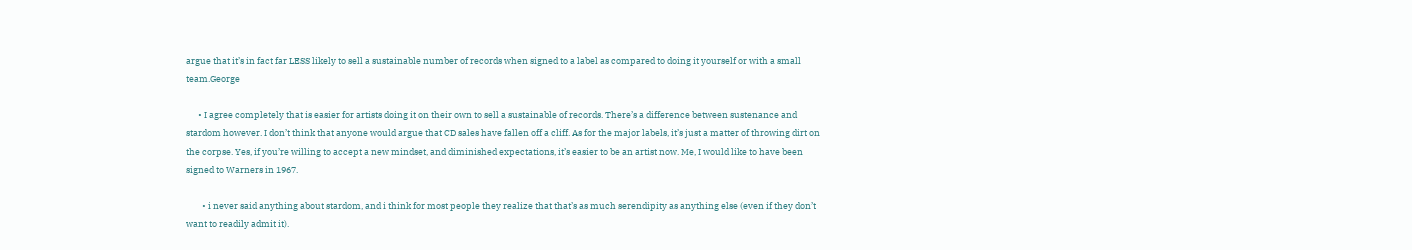argue that it’s in fact far LESS likely to sell a sustainable number of records when signed to a label as compared to doing it yourself or with a small team.George

      • I agree completely that is easier for artists doing it on their own to sell a sustainable of records. There’s a difference between sustenance and stardom however. I don’t think that anyone would argue that CD sales have fallen off a cliff. As for the major labels, it’s just a matter of throwing dirt on the corpse. Yes, if you’re willing to accept a new mindset, and diminished expectations, it’s easier to be an artist now. Me, I would like to have been signed to Warners in 1967.

        • i never said anything about stardom, and i think for most people they realize that that’s as much serendipity as anything else (even if they don’t want to readily admit it).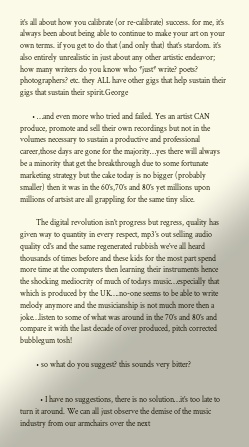it’s all about how you calibrate (or re-calibrate) success. for me, it’s always been about being able to continue to make your art on your own terms. if you get to do that (and only that) that’s stardom. it’s also entirely unrealistic in just about any other artistic endeavor; how many writers do you know who *just* write? poets? photographers? etc. they ALL have other gigs that help sustain their gigs that sustain their spirit.George

      • …and even more who tried and failed. Yes an artist CAN produce, promote and sell their own recordings but not in the volumes necessary to sustain a productive and professional career,those days are gone for the majority…yes there will always be a minority that get the breakthrough due to some fortunate marketing strategy but the cake today is no bigger (probably smaller) then it was in the 60’s,70’s and 80’s yet millions upon millions of artsist are all grappling for the same tiny slice.

        The digital revolution isn’t progress but regress, quality has given way to quantity in every respect, mp3’s out selling audio quality cd’s and the same regenerated rubbish we’ve all heard thousands of times before and these kids for the most part spend more time at the computers then learning their instruments hence the shocking mediocrity of much of todays music…especially that which is produced by the UK….no-one seems to be able to write melody anymore and the musicianship is not much more then a joke…listen to some of what was around in the 70’s and 80’s and compare it with the last decade of over produced, pitch corrected bubblegum tosh!

        • so what do you suggest? this sounds very bitter?


          • I have no suggestions, there is no solution…it’s too late to turn it around. We can all just observe the demise of the music industry from our armchairs over the next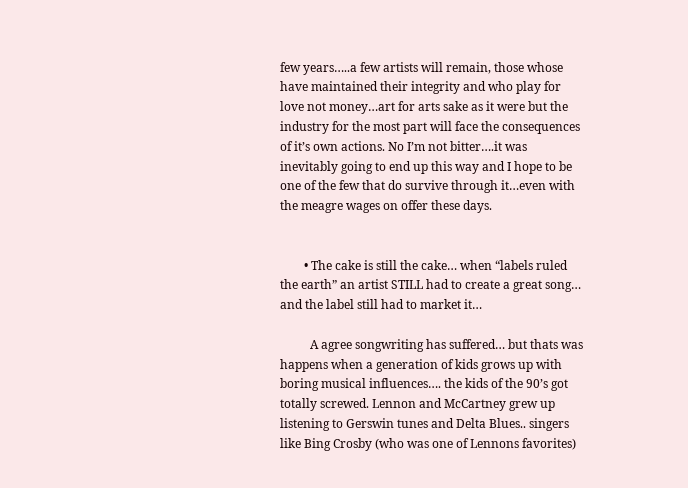few years…..a few artists will remain, those whose have maintained their integrity and who play for love not money…art for arts sake as it were but the industry for the most part will face the consequences of it’s own actions. No I’m not bitter….it was inevitably going to end up this way and I hope to be one of the few that do survive through it…even with the meagre wages on offer these days.


        • The cake is still the cake… when “labels ruled the earth” an artist STILL had to create a great song… and the label still had to market it…

          A agree songwriting has suffered… but thats was happens when a generation of kids grows up with boring musical influences…. the kids of the 90’s got totally screwed. Lennon and McCartney grew up listening to Gerswin tunes and Delta Blues.. singers like Bing Crosby (who was one of Lennons favorites)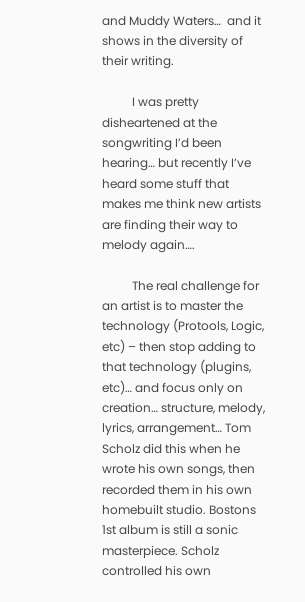and Muddy Waters…  and it shows in the diversity of their writing.

          I was pretty disheartened at the songwriting I’d been hearing… but recently I’ve heard some stuff that makes me think new artists are finding their way to melody again….

          The real challenge for an artist is to master the technology (Protools, Logic, etc) – then stop adding to that technology (plugins, etc)… and focus only on creation… structure, melody, lyrics, arrangement… Tom Scholz did this when he wrote his own songs, then recorded them in his own homebuilt studio. Bostons 1st album is still a sonic masterpiece. Scholz controlled his own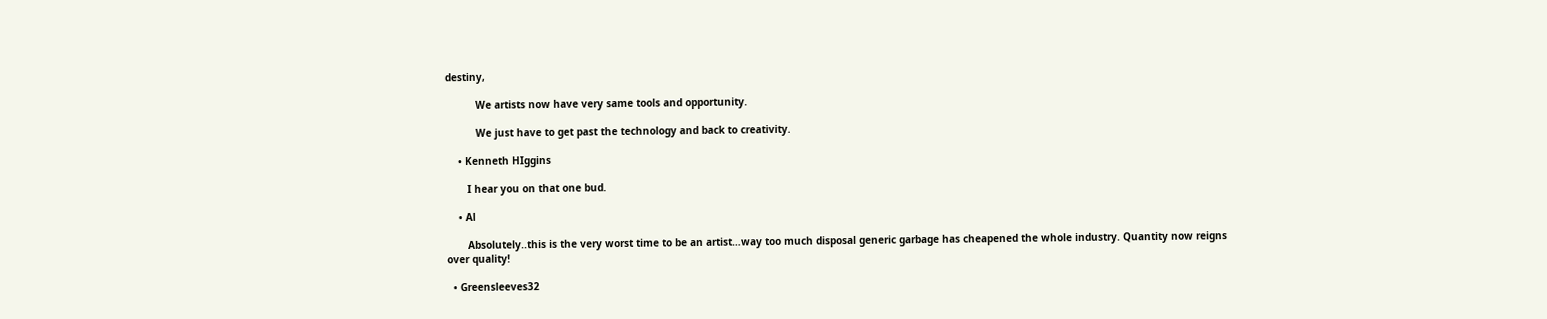destiny,

          We artists now have very same tools and opportunity.

          We just have to get past the technology and back to creativity.

    • Kenneth HIggins

       I hear you on that one bud.

    • Al

       Absolutely..this is the very worst time to be an artist…way too much disposal generic garbage has cheapened the whole industry. Quantity now reigns over quality!

  • Greensleeves32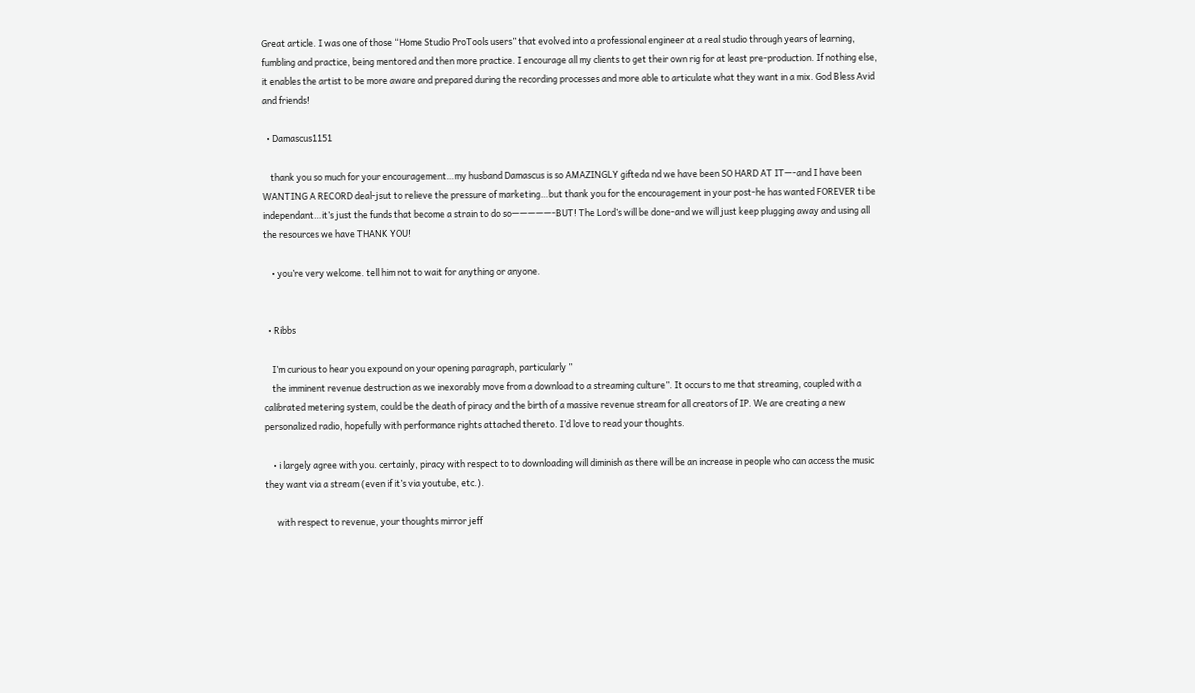Great article. I was one of those “Home Studio ProTools users” that evolved into a professional engineer at a real studio through years of learning, fumbling and practice, being mentored and then more practice. I encourage all my clients to get their own rig for at least pre-production. If nothing else, it enables the artist to be more aware and prepared during the recording processes and more able to articulate what they want in a mix. God Bless Avid and friends!

  • Damascus1151

    thank you so much for your encouragement…my husband Damascus is so AMAZINGLY gifteda nd we have been SO HARD AT IT—-and I have been WANTING A RECORD deal-jsut to relieve the pressure of marketing…but thank you for the encouragement in your post-he has wanted FOREVER ti be independant…it’s just the funds that become a strain to do so—————-BUT! The Lord’s will be done-and we will just keep plugging away and using all the resources we have THANK YOU!

    • you’re very welcome. tell him not to wait for anything or anyone.


  • Ribbs

    I’m curious to hear you expound on your opening paragraph, particularly ”
    the imminent revenue destruction as we inexorably move from a download to a streaming culture”. It occurs to me that streaming, coupled with a calibrated metering system, could be the death of piracy and the birth of a massive revenue stream for all creators of IP. We are creating a new personalized radio, hopefully with performance rights attached thereto. I’d love to read your thoughts.

    • i largely agree with you. certainly, piracy with respect to to downloading will diminish as there will be an increase in people who can access the music they want via a stream (even if it’s via youtube, etc.).

      with respect to revenue, your thoughts mirror jeff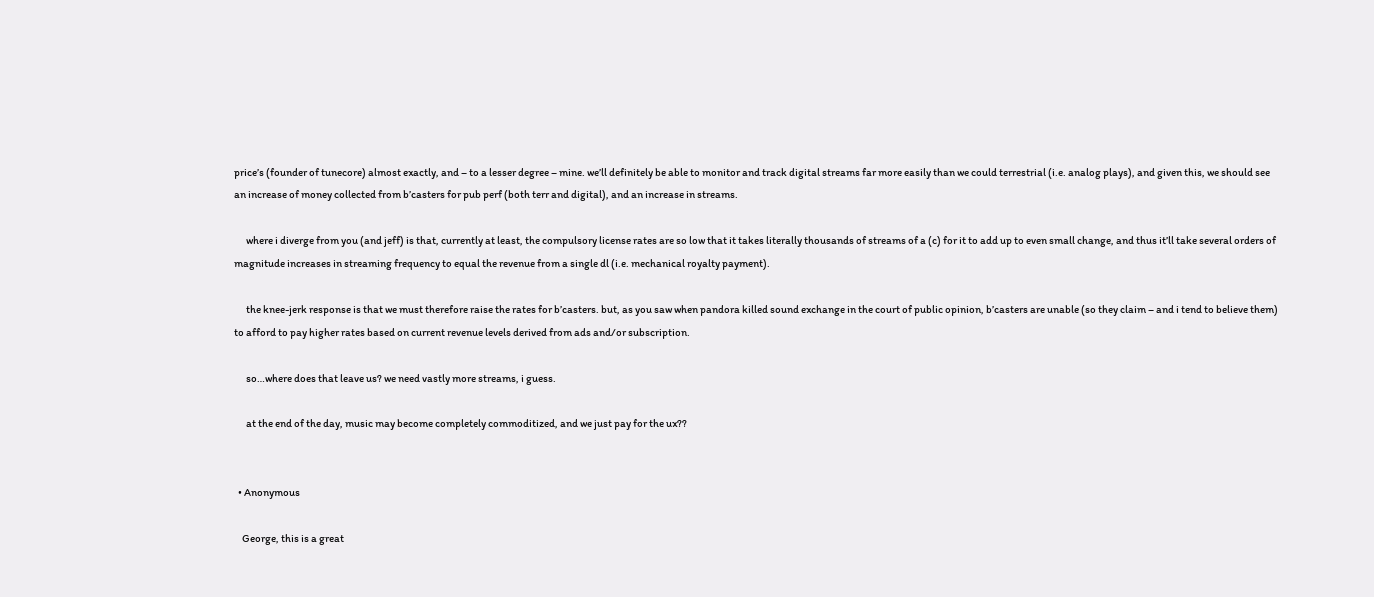price’s (founder of tunecore) almost exactly, and – to a lesser degree – mine. we’ll definitely be able to monitor and track digital streams far more easily than we could terrestrial (i.e. analog plays), and given this, we should see an increase of money collected from b’casters for pub perf (both terr and digital), and an increase in streams.

      where i diverge from you (and jeff) is that, currently at least, the compulsory license rates are so low that it takes literally thousands of streams of a (c) for it to add up to even small change, and thus it’ll take several orders of magnitude increases in streaming frequency to equal the revenue from a single dl (i.e. mechanical royalty payment).

      the knee-jerk response is that we must therefore raise the rates for b’casters. but, as you saw when pandora killed sound exchange in the court of public opinion, b’casters are unable (so they claim – and i tend to believe them) to afford to pay higher rates based on current revenue levels derived from ads and/or subscription.

      so…where does that leave us? we need vastly more streams, i guess.

      at the end of the day, music may become completely commoditized, and we just pay for the ux??


  • Anonymous

    George, this is a great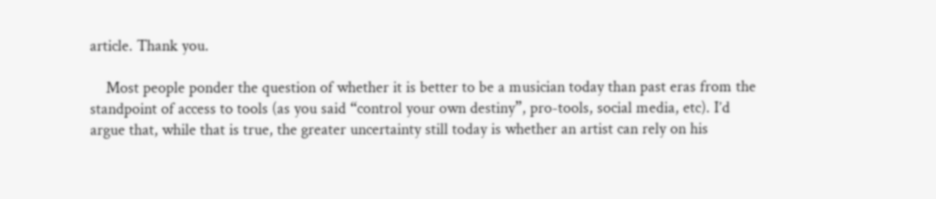article. Thank you.

    Most people ponder the question of whether it is better to be a musician today than past eras from the standpoint of access to tools (as you said “control your own destiny”, pro-tools, social media, etc). I’d argue that, while that is true, the greater uncertainty still today is whether an artist can rely on his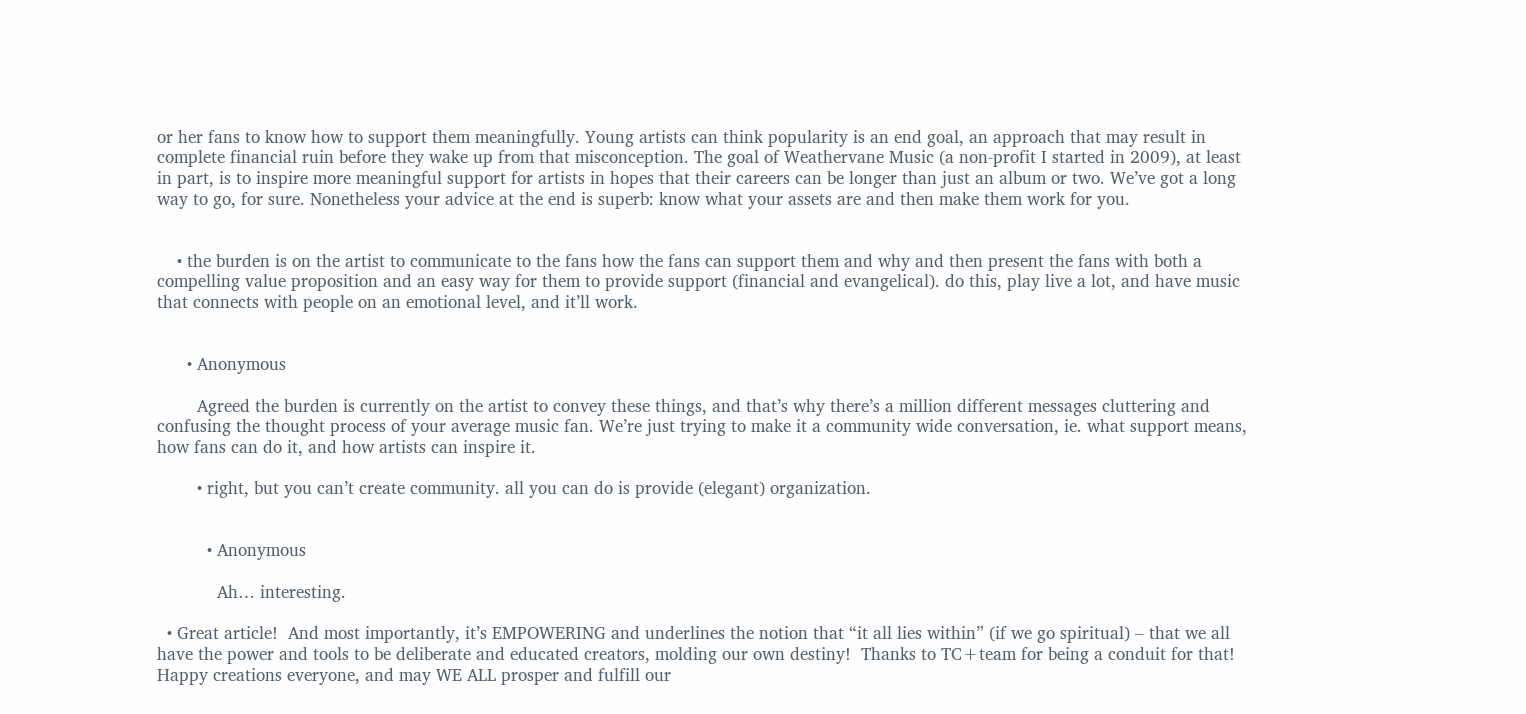or her fans to know how to support them meaningfully. Young artists can think popularity is an end goal, an approach that may result in complete financial ruin before they wake up from that misconception. The goal of Weathervane Music (a non-profit I started in 2009), at least in part, is to inspire more meaningful support for artists in hopes that their careers can be longer than just an album or two. We’ve got a long way to go, for sure. Nonetheless your advice at the end is superb: know what your assets are and then make them work for you.


    • the burden is on the artist to communicate to the fans how the fans can support them and why and then present the fans with both a compelling value proposition and an easy way for them to provide support (financial and evangelical). do this, play live a lot, and have music that connects with people on an emotional level, and it’ll work.


      • Anonymous

        Agreed the burden is currently on the artist to convey these things, and that’s why there’s a million different messages cluttering and confusing the thought process of your average music fan. We’re just trying to make it a community wide conversation, ie. what support means, how fans can do it, and how artists can inspire it.

        • right, but you can’t create community. all you can do is provide (elegant) organization.


          • Anonymous

            Ah… interesting.

  • Great article!  And most importantly, it’s EMPOWERING and underlines the notion that “it all lies within” (if we go spiritual) – that we all have the power and tools to be deliberate and educated creators, molding our own destiny!  Thanks to TC+team for being a conduit for that! Happy creations everyone, and may WE ALL prosper and fulfill our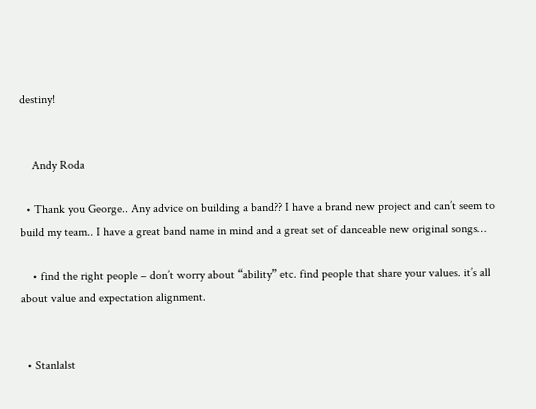destiny!


    Andy Roda

  • Thank you George.. Any advice on building a band?? I have a brand new project and can’t seem to build my team.. I have a great band name in mind and a great set of danceable new original songs…

    • find the right people – don’t worry about “ability” etc. find people that share your values. it’s all about value and expectation alignment.


  • Stanlalst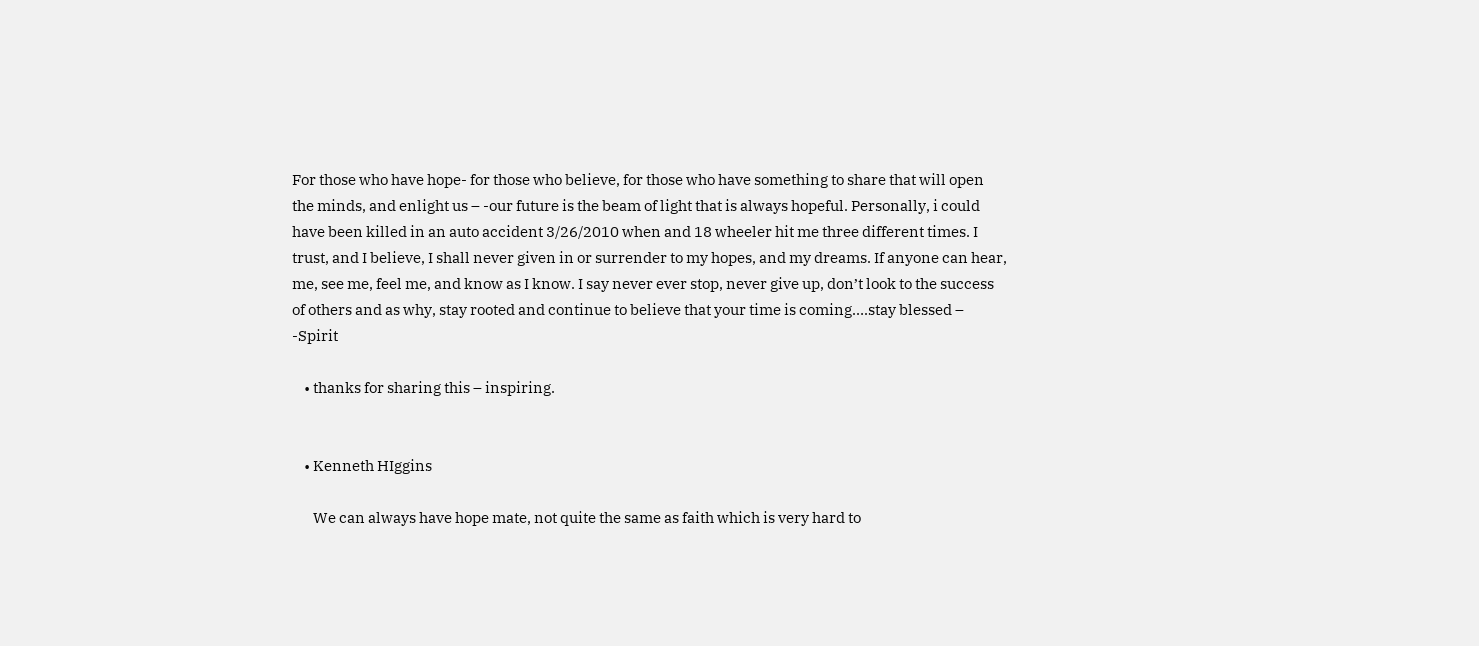For those who have hope- for those who believe, for those who have something to share that will open the minds, and enlight us – -our future is the beam of light that is always hopeful. Personally, i could have been killed in an auto accident 3/26/2010 when and 18 wheeler hit me three different times. I trust, and I believe, I shall never given in or surrender to my hopes, and my dreams. If anyone can hear, me, see me, feel me, and know as I know. I say never ever stop, never give up, don’t look to the success of others and as why, stay rooted and continue to believe that your time is coming….stay blessed – -Spirit

    • thanks for sharing this – inspiring.


    • Kenneth HIggins

       We can always have hope mate, not quite the same as faith which is very hard to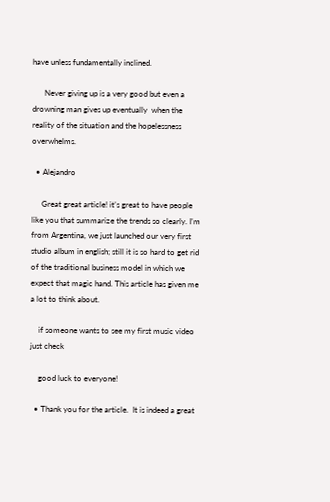have unless fundamentally inclined.

      Never giving up is a very good but even a drowning man gives up eventually  when the reality of the situation and the hopelessness overwhelms.

  • Alejandro

     Great great article! it’s great to have people like you that summarize the trends so clearly. I’m from Argentina, we just launched our very first studio album in english; still it is so hard to get rid of the traditional business model in which we expect that magic hand. This article has given me a lot to think about.

    if someone wants to see my first music video just check

    good luck to everyone!

  • Thank you for the article.  It is indeed a great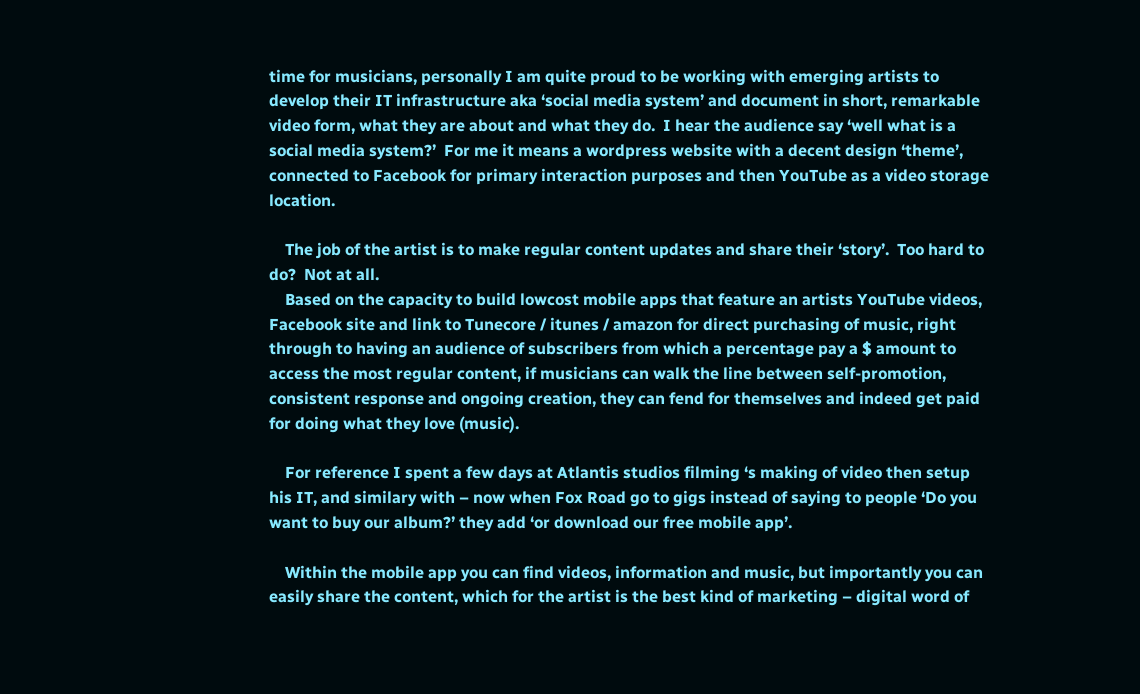time for musicians, personally I am quite proud to be working with emerging artists to develop their IT infrastructure aka ‘social media system’ and document in short, remarkable video form, what they are about and what they do.  I hear the audience say ‘well what is a social media system?’  For me it means a wordpress website with a decent design ‘theme’, connected to Facebook for primary interaction purposes and then YouTube as a video storage location.

    The job of the artist is to make regular content updates and share their ‘story’.  Too hard to do?  Not at all.
    Based on the capacity to build lowcost mobile apps that feature an artists YouTube videos, Facebook site and link to Tunecore / itunes / amazon for direct purchasing of music, right through to having an audience of subscribers from which a percentage pay a $ amount to access the most regular content, if musicians can walk the line between self-promotion, consistent response and ongoing creation, they can fend for themselves and indeed get paid for doing what they love (music).

    For reference I spent a few days at Atlantis studios filming ‘s making of video then setup his IT, and similary with – now when Fox Road go to gigs instead of saying to people ‘Do you want to buy our album?’ they add ‘or download our free mobile app’.

    Within the mobile app you can find videos, information and music, but importantly you can easily share the content, which for the artist is the best kind of marketing – digital word of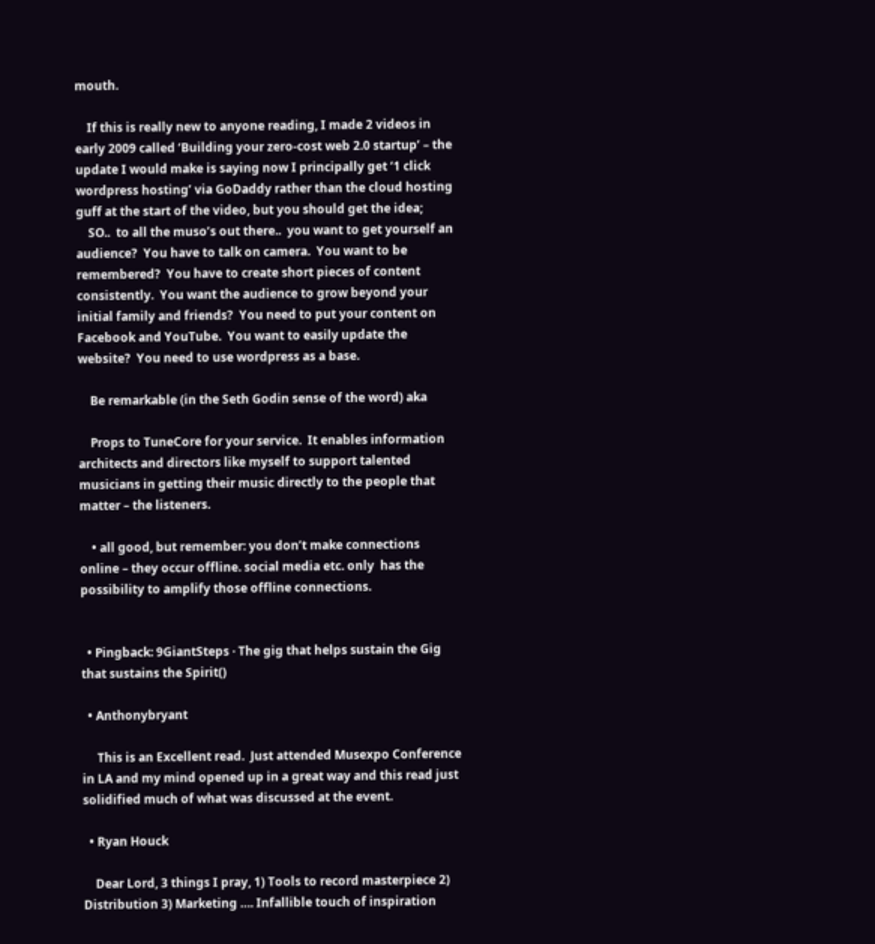mouth.

    If this is really new to anyone reading, I made 2 videos in early 2009 called ‘Building your zero-cost web 2.0 startup’ – the update I would make is saying now I principally get ‘1 click wordpress hosting’ via GoDaddy rather than the cloud hosting guff at the start of the video, but you should get the idea;
    SO..  to all the muso’s out there..  you want to get yourself an audience?  You have to talk on camera.  You want to be remembered?  You have to create short pieces of content consistently.  You want the audience to grow beyond your initial family and friends?  You need to put your content on Facebook and YouTube.  You want to easily update the website?  You need to use wordpress as a base.

    Be remarkable (in the Seth Godin sense of the word) aka

    Props to TuneCore for your service.  It enables information architects and directors like myself to support talented musicians in getting their music directly to the people that matter – the listeners.

    • all good, but remember: you don’t make connections online – they occur offline. social media etc. only  has the possibility to amplify those offline connections.


  • Pingback: 9GiantSteps · The gig that helps sustain the Gig that sustains the Spirit()

  • Anthonybryant

     This is an Excellent read.  Just attended Musexpo Conference in LA and my mind opened up in a great way and this read just solidified much of what was discussed at the event.

  • Ryan Houck

    Dear Lord, 3 things I pray, 1) Tools to record masterpiece 2) Distribution 3) Marketing …. Infallible touch of inspiration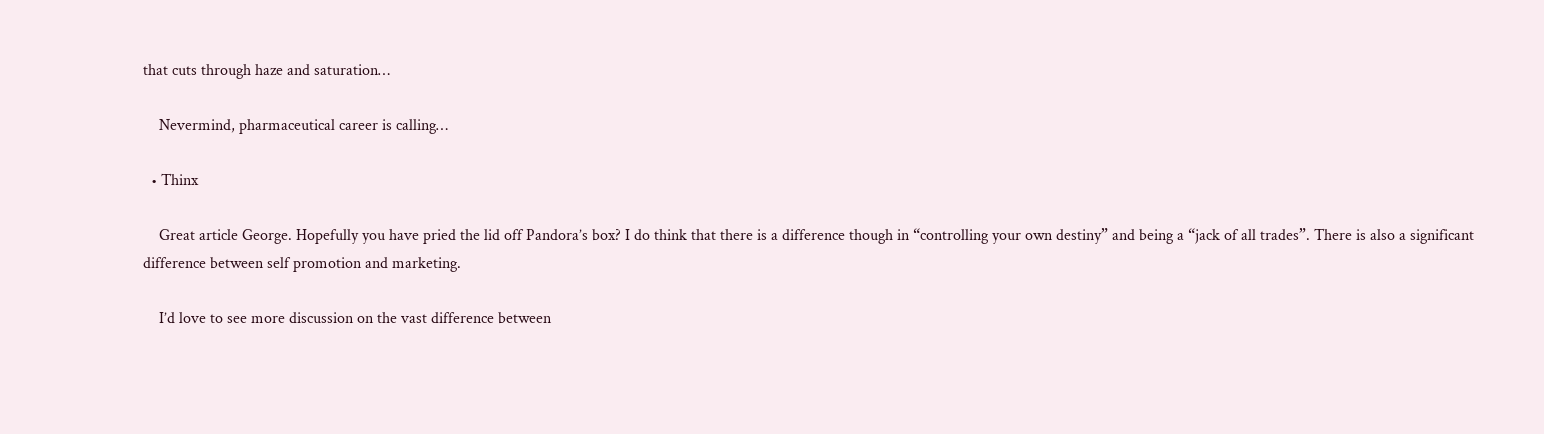that cuts through haze and saturation…

    Nevermind, pharmaceutical career is calling…

  • Thinx

    Great article George. Hopefully you have pried the lid off Pandora’s box? I do think that there is a difference though in “controlling your own destiny” and being a “jack of all trades”. There is also a significant difference between self promotion and marketing.

    I’d love to see more discussion on the vast difference between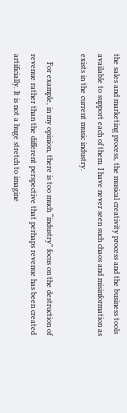the sales and marketing process, the musical creativity process and the business tools available to support each of them. I have never seen such chaos and misinformation as exists in the current music industry.

    For example, in my opinion, there is too much “industry” focus on the destruction of revenue rather than the different perspective that perhaps revenue has been created artificially. It is not a huge stretch to imagine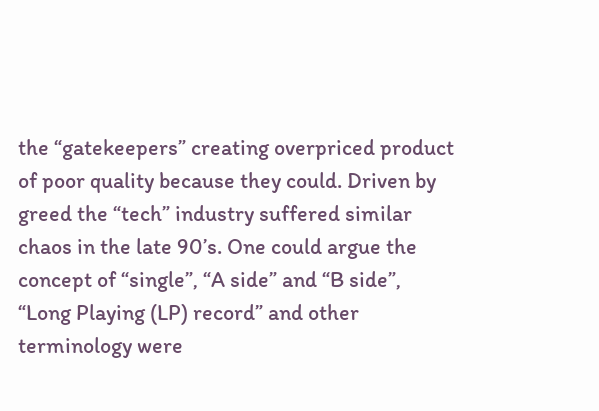the “gatekeepers” creating overpriced product of poor quality because they could. Driven by greed the “tech” industry suffered similar chaos in the late 90’s. One could argue the concept of “single”, “A side” and “B side”, “Long Playing (LP) record” and other terminology were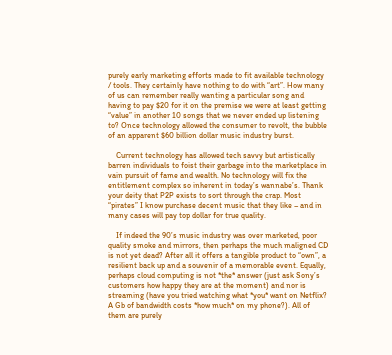purely early marketing efforts made to fit available technology / tools. They certainly have nothing to do with “art”. How many of us can remember really wanting a particular song and having to pay $20 for it on the premise we were at least getting “value” in another 10 songs that we never ended up listening to? Once technology allowed the consumer to revolt, the bubble of an apparent $60 billion dollar music industry burst.

    Current technology has allowed tech savvy but artistically barren individuals to foist their garbage into the marketplace in vain pursuit of fame and wealth. No technology will fix the entitlement complex so inherent in today’s wannabe’s. Thank your deity that P2P exists to sort through the crap. Most “pirates” I know purchase decent music that they like – and in many cases will pay top dollar for true quality.

    If indeed the 90’s music industry was over marketed, poor quality smoke and mirrors, then perhaps the much maligned CD is not yet dead? After all it offers a tangible product to “own”, a resilient back up and a souvenir of a memorable event. Equally, perhaps cloud computing is not *the* answer (just ask Sony’s customers how happy they are at the moment) and nor is streaming (have you tried watching what *you* want on Netflix? A Gb of bandwidth costs *how much* on my phone?). All of them are purely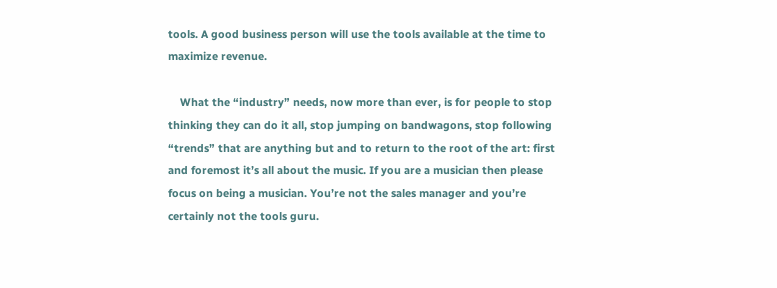tools. A good business person will use the tools available at the time to maximize revenue.

    What the “industry” needs, now more than ever, is for people to stop thinking they can do it all, stop jumping on bandwagons, stop following “trends” that are anything but and to return to the root of the art: first and foremost it’s all about the music. If you are a musician then please focus on being a musician. You’re not the sales manager and you’re certainly not the tools guru.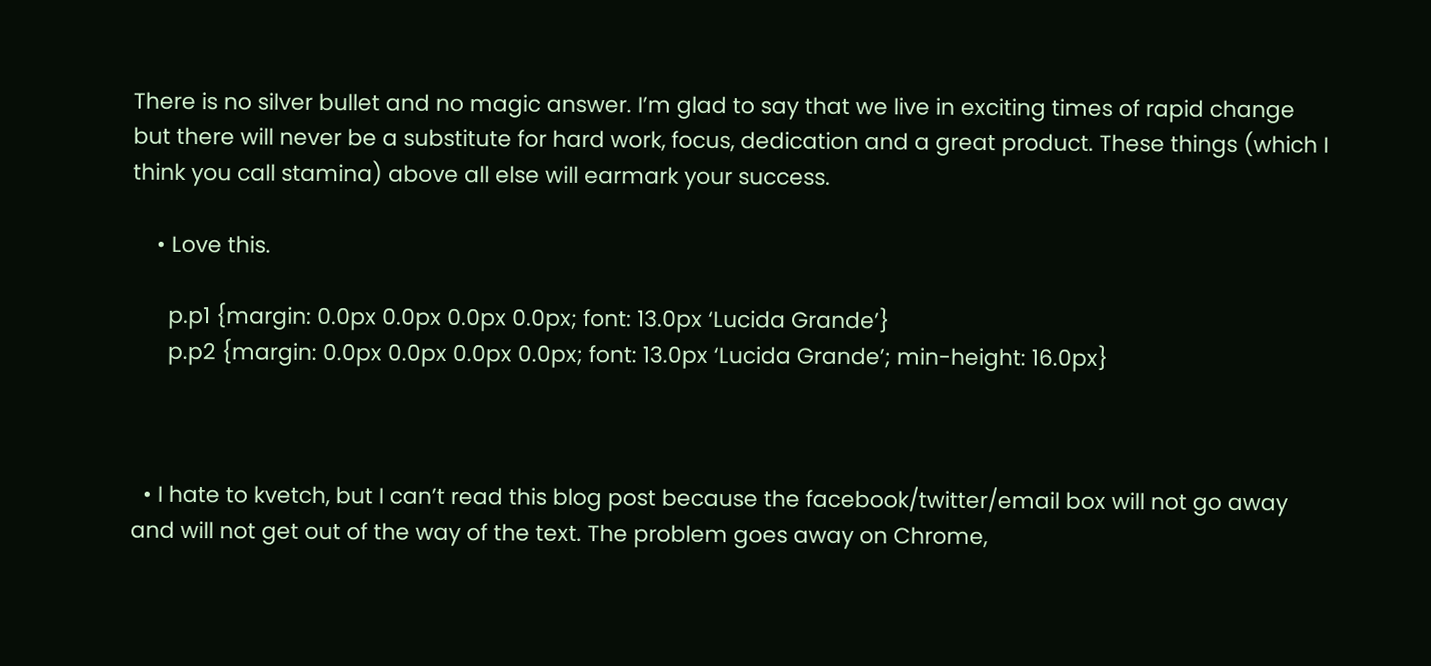There is no silver bullet and no magic answer. I’m glad to say that we live in exciting times of rapid change but there will never be a substitute for hard work, focus, dedication and a great product. These things (which I think you call stamina) above all else will earmark your success.

    • Love this.

      p.p1 {margin: 0.0px 0.0px 0.0px 0.0px; font: 13.0px ‘Lucida Grande’}
      p.p2 {margin: 0.0px 0.0px 0.0px 0.0px; font: 13.0px ‘Lucida Grande’; min-height: 16.0px}



  • I hate to kvetch, but I can’t read this blog post because the facebook/twitter/email box will not go away and will not get out of the way of the text. The problem goes away on Chrome,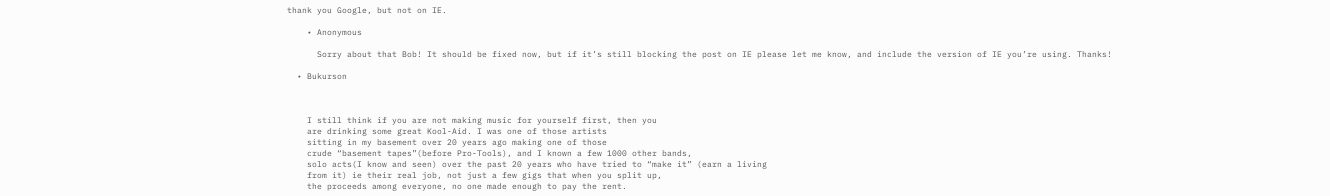thank you Google, but not on IE.

    • Anonymous

      Sorry about that Bob! It should be fixed now, but if it’s still blocking the post on IE please let me know, and include the version of IE you’re using. Thanks!

  • Bukurson



    I still think if you are not making music for yourself first, then you
    are drinking some great Kool-Aid. I was one of those artists
    sitting in my basement over 20 years ago making one of those
    crude “basement tapes”(before Pro-Tools), and I known a few 1000 other bands,
    solo acts(I know and seen) over the past 20 years who have tried to “make it” (earn a living
    from it) ie their real job, not just a few gigs that when you split up,
    the proceeds among everyone, no one made enough to pay the rent.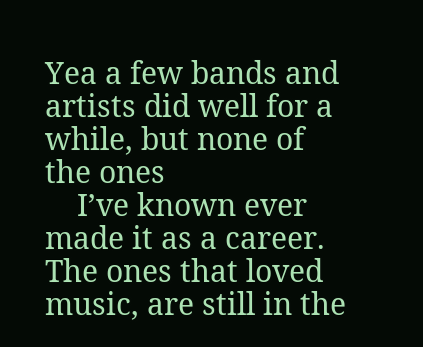Yea a few bands and artists did well for a while, but none of the ones
    I’ve known ever made it as a career. The ones that loved music, are still in the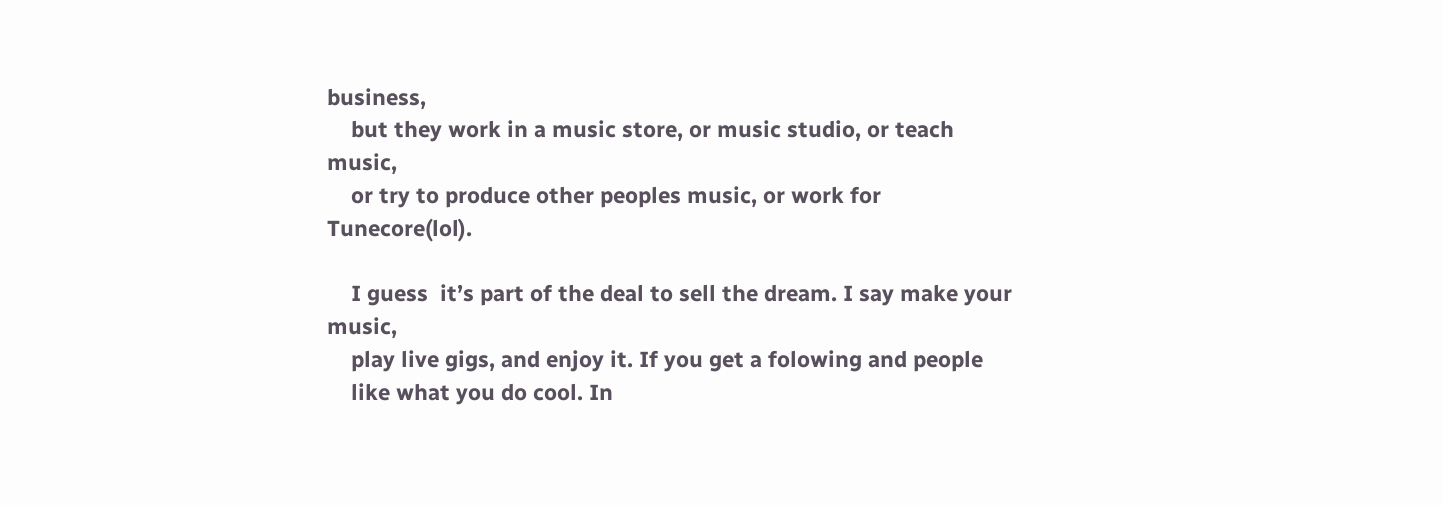business,
    but they work in a music store, or music studio, or teach music,
    or try to produce other peoples music, or work for Tunecore(lol).

    I guess  it’s part of the deal to sell the dream. I say make your music,
    play live gigs, and enjoy it. If you get a folowing and people
    like what you do cool. In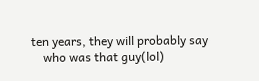ten years, they will probably say
    who was that guy(lol)